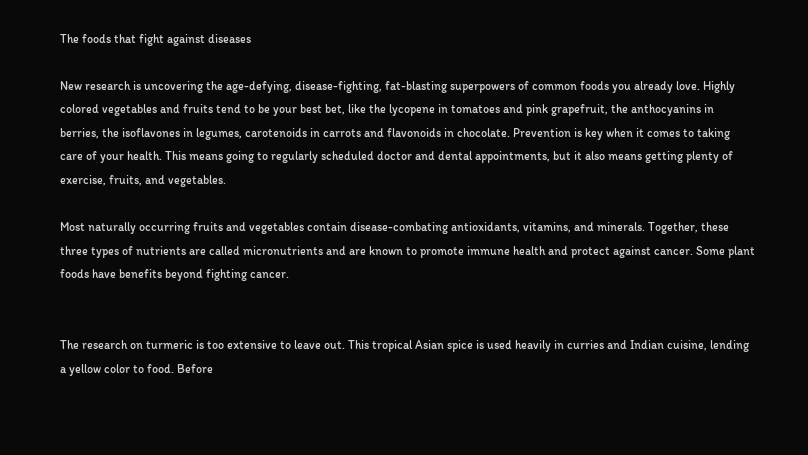The foods that fight against diseases

New research is uncovering the age-defying, disease-fighting, fat-blasting superpowers of common foods you already love. Highly colored vegetables and fruits tend to be your best bet, like the lycopene in tomatoes and pink grapefruit, the anthocyanins in berries, the isoflavones in legumes, carotenoids in carrots and flavonoids in chocolate. Prevention is key when it comes to taking care of your health. This means going to regularly scheduled doctor and dental appointments, but it also means getting plenty of exercise, fruits, and vegetables.

Most naturally occurring fruits and vegetables contain disease-combating antioxidants, vitamins, and minerals. Together, these three types of nutrients are called micronutrients and are known to promote immune health and protect against cancer. Some plant foods have benefits beyond fighting cancer.


The research on turmeric is too extensive to leave out. This tropical Asian spice is used heavily in curries and Indian cuisine, lending a yellow color to food. Before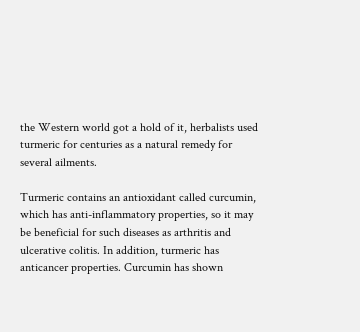the Western world got a hold of it, herbalists used turmeric for centuries as a natural remedy for several ailments.

Turmeric contains an antioxidant called curcumin, which has anti-inflammatory properties, so it may be beneficial for such diseases as arthritis and ulcerative colitis. In addition, turmeric has anticancer properties. Curcumin has shown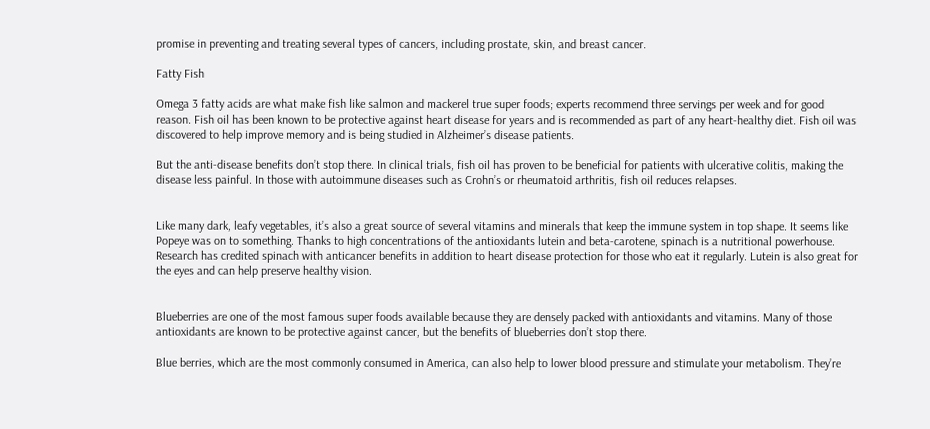promise in preventing and treating several types of cancers, including prostate, skin, and breast cancer.

Fatty Fish

Omega 3 fatty acids are what make fish like salmon and mackerel true super foods; experts recommend three servings per week and for good reason. Fish oil has been known to be protective against heart disease for years and is recommended as part of any heart-healthy diet. Fish oil was discovered to help improve memory and is being studied in Alzheimer’s disease patients.

But the anti-disease benefits don’t stop there. In clinical trials, fish oil has proven to be beneficial for patients with ulcerative colitis, making the disease less painful. In those with autoimmune diseases such as Crohn’s or rheumatoid arthritis, fish oil reduces relapses.


Like many dark, leafy vegetables, it’s also a great source of several vitamins and minerals that keep the immune system in top shape. It seems like Popeye was on to something. Thanks to high concentrations of the antioxidants lutein and beta-carotene, spinach is a nutritional powerhouse. Research has credited spinach with anticancer benefits in addition to heart disease protection for those who eat it regularly. Lutein is also great for the eyes and can help preserve healthy vision.


Blueberries are one of the most famous super foods available because they are densely packed with antioxidants and vitamins. Many of those antioxidants are known to be protective against cancer, but the benefits of blueberries don’t stop there.

Blue berries, which are the most commonly consumed in America, can also help to lower blood pressure and stimulate your metabolism. They’re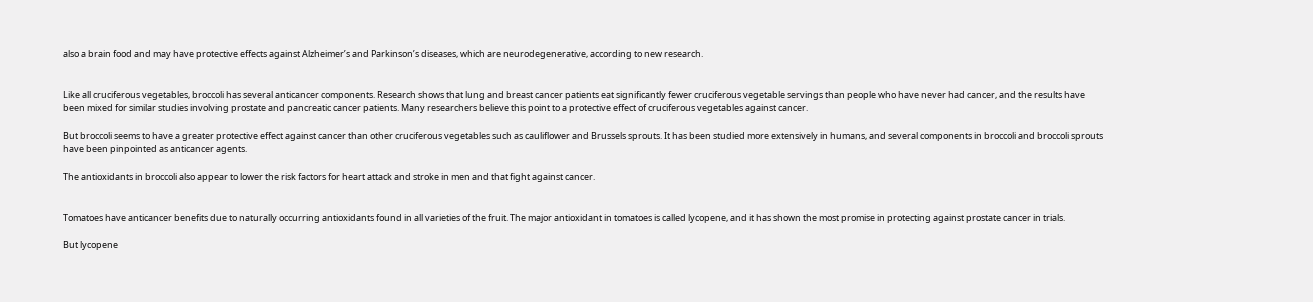also a brain food and may have protective effects against Alzheimer’s and Parkinson’s diseases, which are neurodegenerative, according to new research.


Like all cruciferous vegetables, broccoli has several anticancer components. Research shows that lung and breast cancer patients eat significantly fewer cruciferous vegetable servings than people who have never had cancer, and the results have been mixed for similar studies involving prostate and pancreatic cancer patients. Many researchers believe this point to a protective effect of cruciferous vegetables against cancer.

But broccoli seems to have a greater protective effect against cancer than other cruciferous vegetables such as cauliflower and Brussels sprouts. It has been studied more extensively in humans, and several components in broccoli and broccoli sprouts have been pinpointed as anticancer agents.

The antioxidants in broccoli also appear to lower the risk factors for heart attack and stroke in men and that fight against cancer.


Tomatoes have anticancer benefits due to naturally occurring antioxidants found in all varieties of the fruit. The major antioxidant in tomatoes is called lycopene, and it has shown the most promise in protecting against prostate cancer in trials.

But lycopene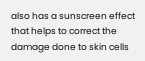also has a sunscreen effect that helps to correct the damage done to skin cells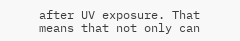after UV exposure. That means that not only can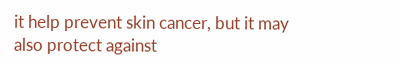it help prevent skin cancer, but it may also protect against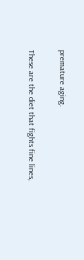premature aging.

These are the diet that fights fine lines,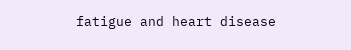fatigue and heart disease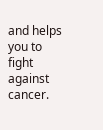and helps you to fight against cancer.